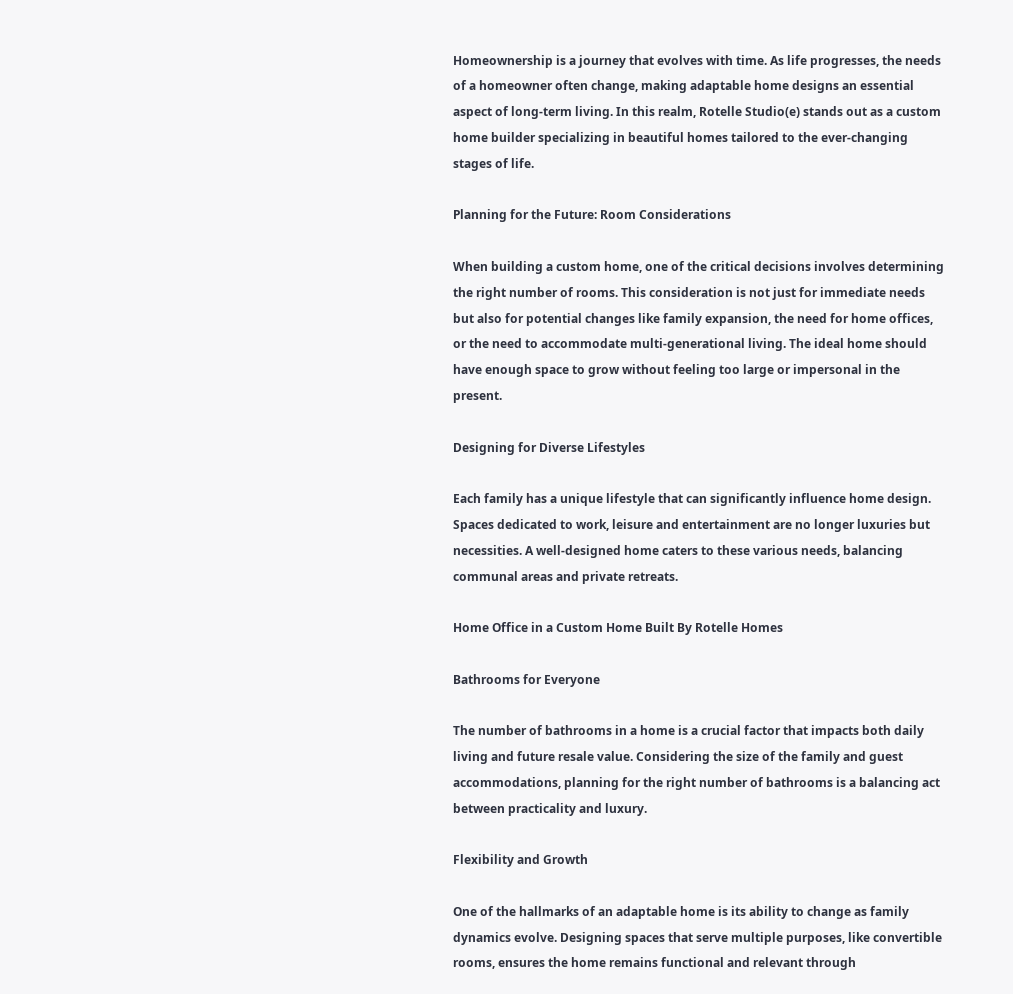Homeownership is a journey that evolves with time. As life progresses, the needs of a homeowner often change, making adaptable home designs an essential aspect of long-term living. In this realm, Rotelle Studio(e) stands out as a custom home builder specializing in beautiful homes tailored to the ever-changing stages of life.

Planning for the Future: Room Considerations

When building a custom home, one of the critical decisions involves determining the right number of rooms. This consideration is not just for immediate needs but also for potential changes like family expansion, the need for home offices, or the need to accommodate multi-generational living. The ideal home should have enough space to grow without feeling too large or impersonal in the present.

Designing for Diverse Lifestyles

Each family has a unique lifestyle that can significantly influence home design. Spaces dedicated to work, leisure and entertainment are no longer luxuries but necessities. A well-designed home caters to these various needs, balancing communal areas and private retreats.

Home Office in a Custom Home Built By Rotelle Homes

Bathrooms for Everyone

The number of bathrooms in a home is a crucial factor that impacts both daily living and future resale value. Considering the size of the family and guest accommodations, planning for the right number of bathrooms is a balancing act between practicality and luxury.

Flexibility and Growth

One of the hallmarks of an adaptable home is its ability to change as family dynamics evolve. Designing spaces that serve multiple purposes, like convertible rooms, ensures the home remains functional and relevant through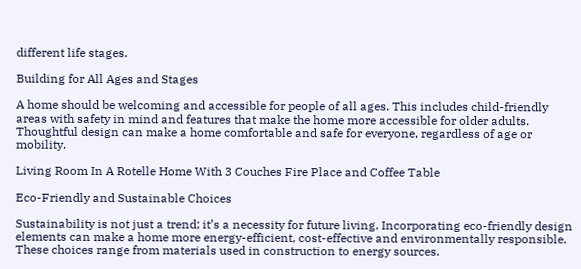different life stages.

Building for All Ages and Stages

A home should be welcoming and accessible for people of all ages. This includes child-friendly areas with safety in mind and features that make the home more accessible for older adults. Thoughtful design can make a home comfortable and safe for everyone, regardless of age or mobility.

Living Room In A Rotelle Home With 3 Couches Fire Place and Coffee Table

Eco-Friendly and Sustainable Choices

Sustainability is not just a trend; it’s a necessity for future living. Incorporating eco-friendly design elements can make a home more energy-efficient, cost-effective and environmentally responsible. These choices range from materials used in construction to energy sources.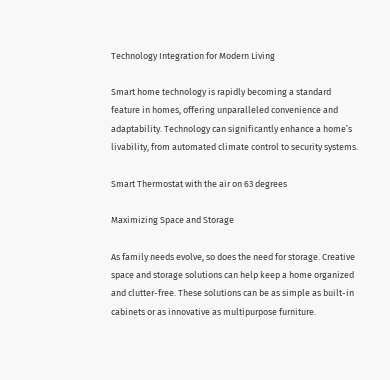Technology Integration for Modern Living

Smart home technology is rapidly becoming a standard feature in homes, offering unparalleled convenience and adaptability. Technology can significantly enhance a home’s livability, from automated climate control to security systems.

Smart Thermostat with the air on 63 degrees

Maximizing Space and Storage

As family needs evolve, so does the need for storage. Creative space and storage solutions can help keep a home organized and clutter-free. These solutions can be as simple as built-in cabinets or as innovative as multipurpose furniture.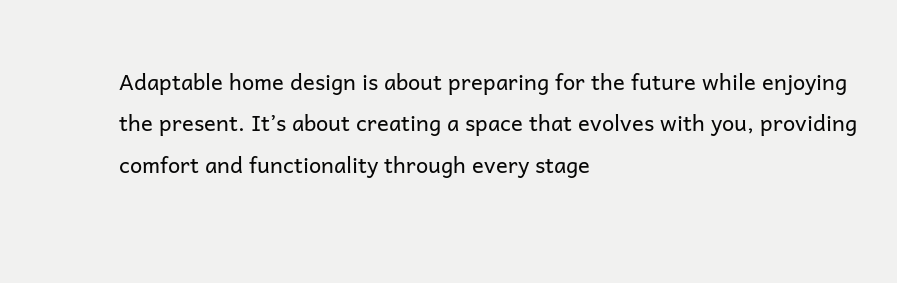Adaptable home design is about preparing for the future while enjoying the present. It’s about creating a space that evolves with you, providing comfort and functionality through every stage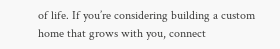of life. If you’re considering building a custom home that grows with you, connect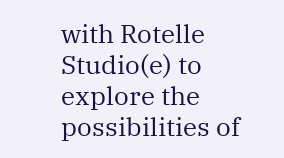with Rotelle Studio(e) to explore the possibilities of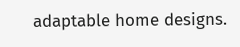adaptable home designs.